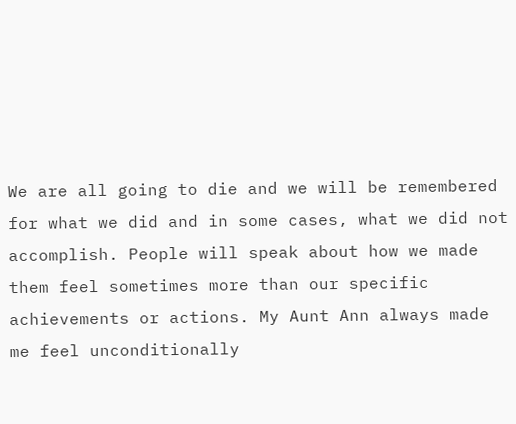We are all going to die and we will be remembered for what we did and in some cases, what we did not accomplish. People will speak about how we made them feel sometimes more than our specific achievements or actions. My Aunt Ann always made me feel unconditionally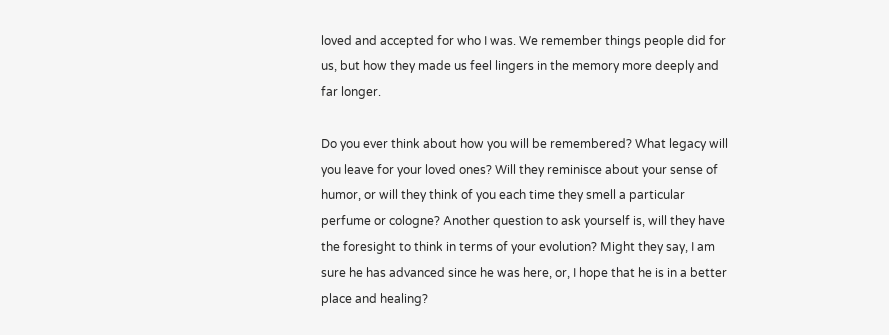loved and accepted for who I was. We remember things people did for us, but how they made us feel lingers in the memory more deeply and far longer.

Do you ever think about how you will be remembered? What legacy will you leave for your loved ones? Will they reminisce about your sense of humor, or will they think of you each time they smell a particular perfume or cologne? Another question to ask yourself is, will they have the foresight to think in terms of your evolution? Might they say, I am sure he has advanced since he was here, or, I hope that he is in a better place and healing?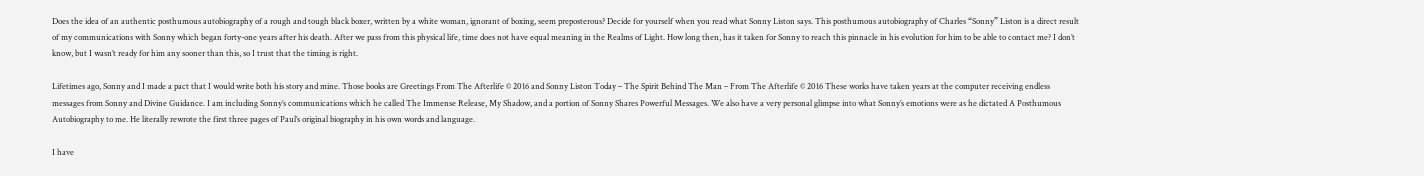Does the idea of an authentic posthumous autobiography of a rough and tough black boxer, written by a white woman, ignorant of boxing, seem preposterous? Decide for yourself when you read what Sonny Liston says. This posthumous autobiography of Charles “Sonny” Liston is a direct result of my communications with Sonny which began forty-one years after his death. After we pass from this physical life, time does not have equal meaning in the Realms of Light. How long then, has it taken for Sonny to reach this pinnacle in his evolution for him to be able to contact me? I don’t know, but I wasn’t ready for him any sooner than this, so I trust that the timing is right.

Lifetimes ago, Sonny and I made a pact that I would write both his story and mine. Those books are Greetings From The Afterlife © 2016 and Sonny Liston Today – The Spirit Behind The Man – From The Afterlife © 2016 These works have taken years at the computer receiving endless messages from Sonny and Divine Guidance. I am including Sonny’s communications which he called The Immense Release, My Shadow, and a portion of Sonny Shares Powerful Messages. We also have a very personal glimpse into what Sonny’s emotions were as he dictated A Posthumous Autobiography to me. He literally rewrote the first three pages of Paul’s original biography in his own words and language.

I have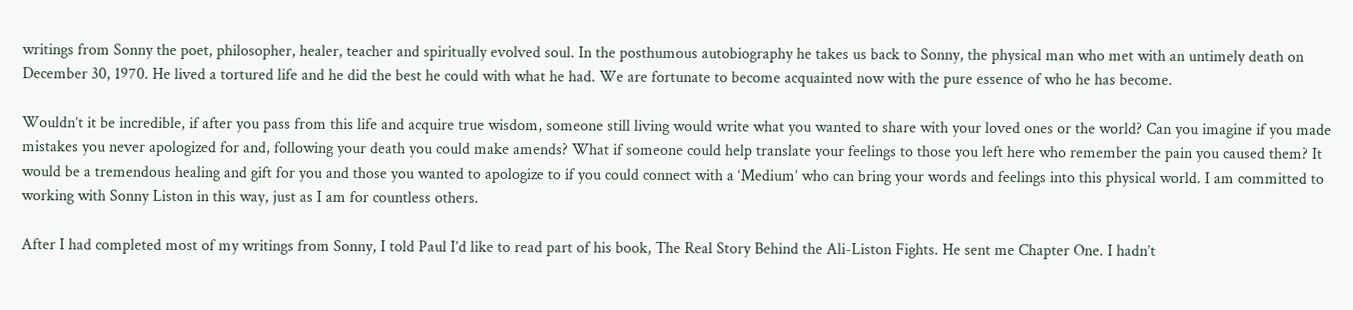writings from Sonny the poet, philosopher, healer, teacher and spiritually evolved soul. In the posthumous autobiography he takes us back to Sonny, the physical man who met with an untimely death on December 30, 1970. He lived a tortured life and he did the best he could with what he had. We are fortunate to become acquainted now with the pure essence of who he has become.

Wouldn’t it be incredible, if after you pass from this life and acquire true wisdom, someone still living would write what you wanted to share with your loved ones or the world? Can you imagine if you made mistakes you never apologized for and, following your death you could make amends? What if someone could help translate your feelings to those you left here who remember the pain you caused them? It would be a tremendous healing and gift for you and those you wanted to apologize to if you could connect with a ‘Medium’ who can bring your words and feelings into this physical world. I am committed to working with Sonny Liston in this way, just as I am for countless others.

After I had completed most of my writings from Sonny, I told Paul I’d like to read part of his book, The Real Story Behind the Ali-Liston Fights. He sent me Chapter One. I hadn’t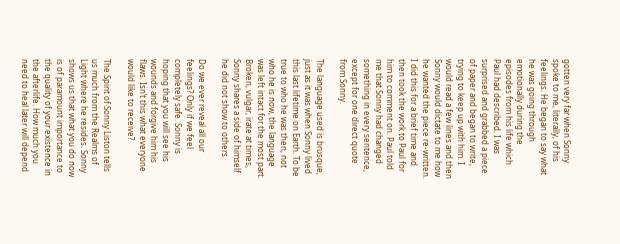gotten very far when Sonny spoke to me, literally, of his feelings. He began to say what he was going through emotionally during the episodes from his life which Paul had described. I was surprised and grabbed a piece of paper and began to write, trying to keep up with him. I would read a few lines and then Sonny would dictate to me how he wanted the piece re-written. I did this for a brief time and then took the work to Paul for him to comment on. Paul told me that Sonny had changed something in every sentence, except for one direct quote from Sonny.

The language used is brusque, just as it was when Sonny lived this last lifetime on Earth. To be true to who he was then, not who he is now, the language was left intact for the most part. Broken, vulgar, irate at times, Sonny shares a side of himself he did not show to others.

Do we ever reveal all our feelings? Only if we feel completely safe. Sonny is hoping that you will see his wounds and forgive him his flaws. Isn’t this what everyone would like to receive?

The Spirit of Sonny Liston tells us much from the Realms of Light where he resides. Sonny shows us that what you do now is of paramount importance to the quality of your existence in the afterlife. How much you need to heal later will depend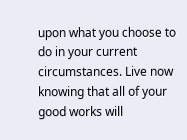upon what you choose to do in your current circumstances. Live now knowing that all of your good works will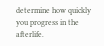determine how quickly you progress in the afterlife.